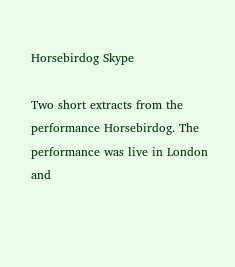Horsebirdog Skype

Two short extracts from the performance Horsebirdog. The performance was live in London and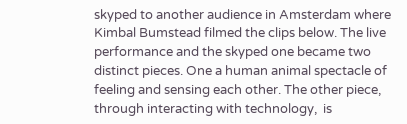skyped to another audience in Amsterdam where Kimbal Bumstead filmed the clips below. The live performance and the skyped one became two distinct pieces. One a human animal spectacle of feeling and sensing each other. The other piece, through interacting with technology,  is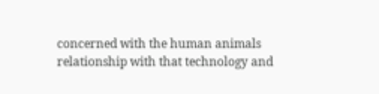concerned with the human animals relationship with that technology and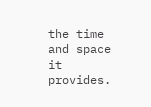the time and space it provides.